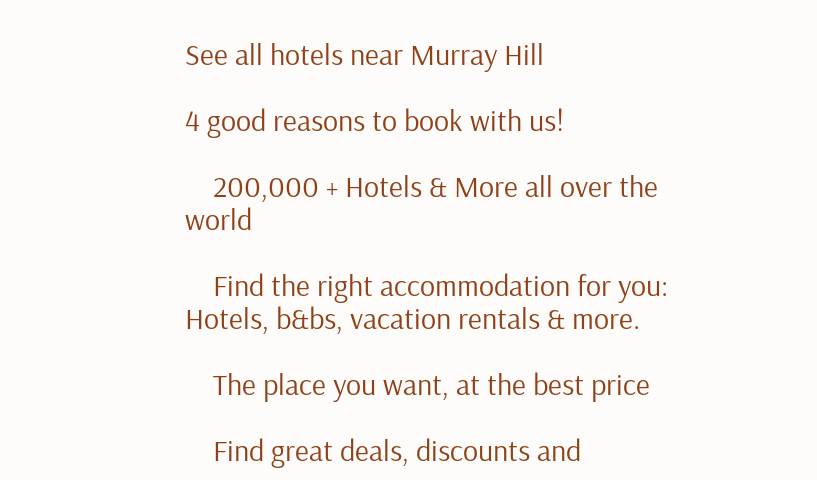See all hotels near Murray Hill

4 good reasons to book with us!

    200,000 + Hotels & More all over the world

    Find the right accommodation for you: Hotels, b&bs, vacation rentals & more.

    The place you want, at the best price

    Find great deals, discounts and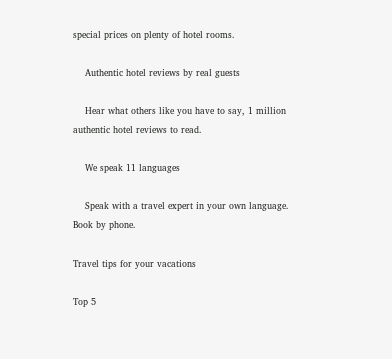special prices on plenty of hotel rooms.

    Authentic hotel reviews by real guests

    Hear what others like you have to say, 1 million authentic hotel reviews to read.

    We speak 11 languages

    Speak with a travel expert in your own language. Book by phone.

Travel tips for your vacations

Top 5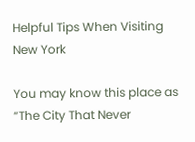Helpful Tips When Visiting New York

You may know this place as “The City That Never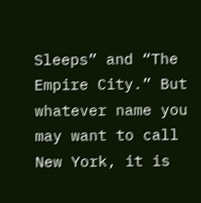Sleeps” and “The Empire City.” But whatever name you may want to call New York, it is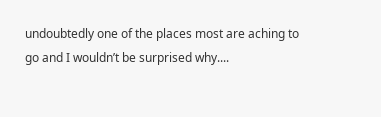undoubtedly one of the places most are aching to go and I wouldn’t be surprised why....